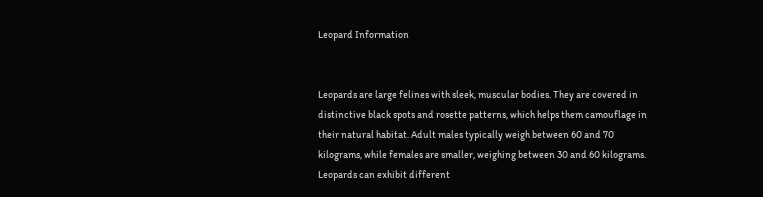Leopard Information


Leopards are large felines with sleek, muscular bodies. They are covered in distinctive black spots and rosette patterns, which helps them camouflage in their natural habitat. Adult males typically weigh between 60 and 70 kilograms, while females are smaller, weighing between 30 and 60 kilograms. Leopards can exhibit different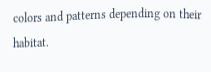colors and patterns depending on their habitat.